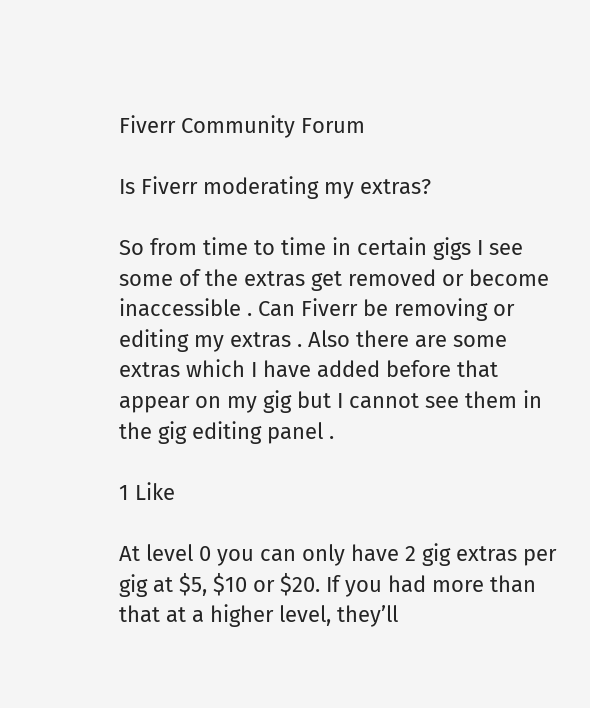Fiverr Community Forum

Is Fiverr moderating my extras?

So from time to time in certain gigs I see some of the extras get removed or become inaccessible . Can Fiverr be removing or editing my extras . Also there are some extras which I have added before that appear on my gig but I cannot see them in the gig editing panel .

1 Like

At level 0 you can only have 2 gig extras per gig at $5, $10 or $20. If you had more than that at a higher level, they’ll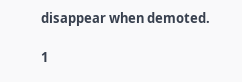disappear when demoted.

1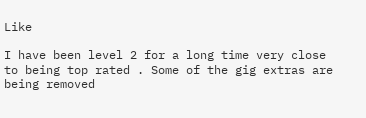Like

I have been level 2 for a long time very close to being top rated . Some of the gig extras are being removed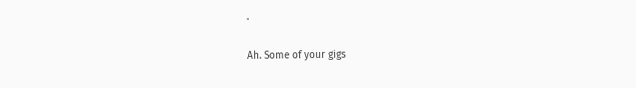.

Ah. Some of your gigs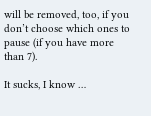will be removed, too, if you don’t choose which ones to pause (if you have more than 7).

It sucks, I know …